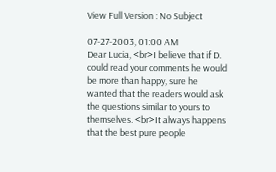View Full Version : No Subject

07-27-2003, 01:00 AM
Dear Lucia, <br>I believe that if D. could read your comments he would be more than happy, sure he wanted that the readers would ask the questions similar to yours to themselves. <br>It always happens that the best pure people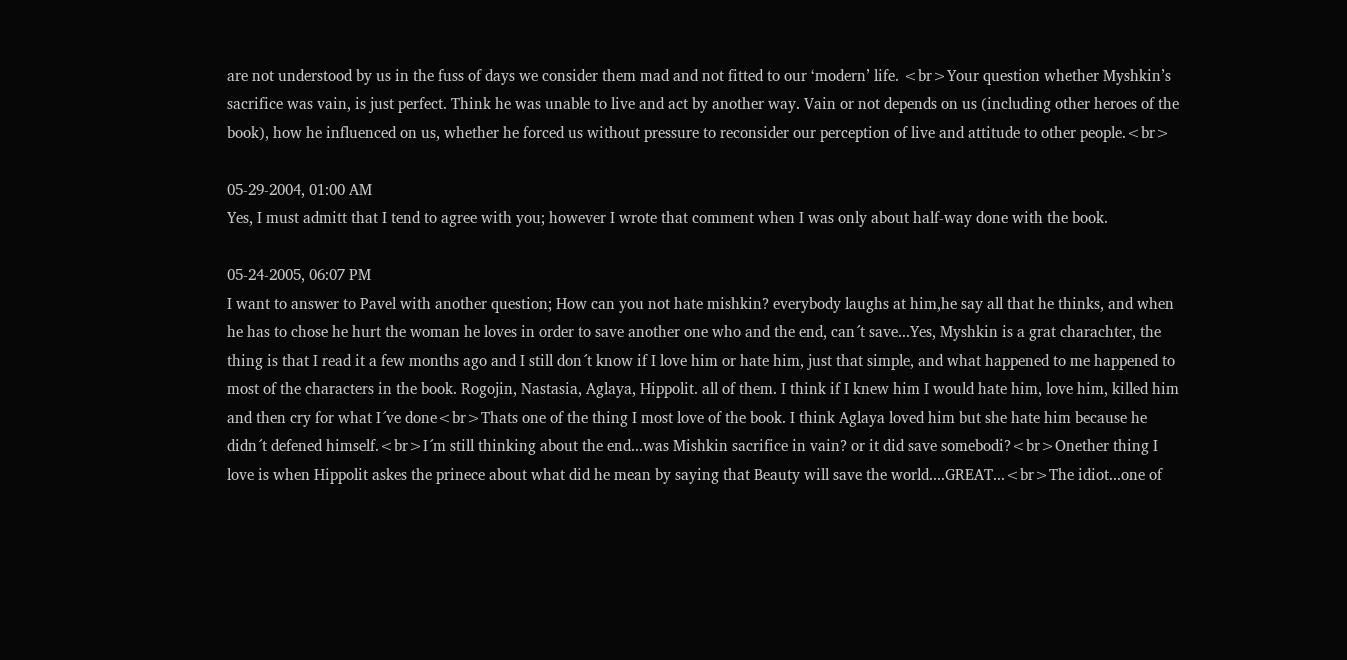are not understood by us in the fuss of days we consider them mad and not fitted to our ‘modern’ life. <br>Your question whether Myshkin’s sacrifice was vain, is just perfect. Think he was unable to live and act by another way. Vain or not depends on us (including other heroes of the book), how he influenced on us, whether he forced us without pressure to reconsider our perception of live and attitude to other people.<br>

05-29-2004, 01:00 AM
Yes, I must admitt that I tend to agree with you; however I wrote that comment when I was only about half-way done with the book.

05-24-2005, 06:07 PM
I want to answer to Pavel with another question; How can you not hate mishkin? everybody laughs at him,he say all that he thinks, and when he has to chose he hurt the woman he loves in order to save another one who and the end, can´t save...Yes, Myshkin is a grat charachter, the thing is that I read it a few months ago and I still don´t know if I love him or hate him, just that simple, and what happened to me happened to most of the characters in the book. Rogojin, Nastasia, Aglaya, Hippolit. all of them. I think if I knew him I would hate him, love him, killed him and then cry for what I´ve done<br>Thats one of the thing I most love of the book. I think Aglaya loved him but she hate him because he didn´t defened himself.<br>I´m still thinking about the end...was Mishkin sacrifice in vain? or it did save somebodi?<br>Onether thing I love is when Hippolit askes the prinece about what did he mean by saying that Beauty will save the world....GREAT...<br>The idiot...one of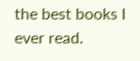the best books I ever read.